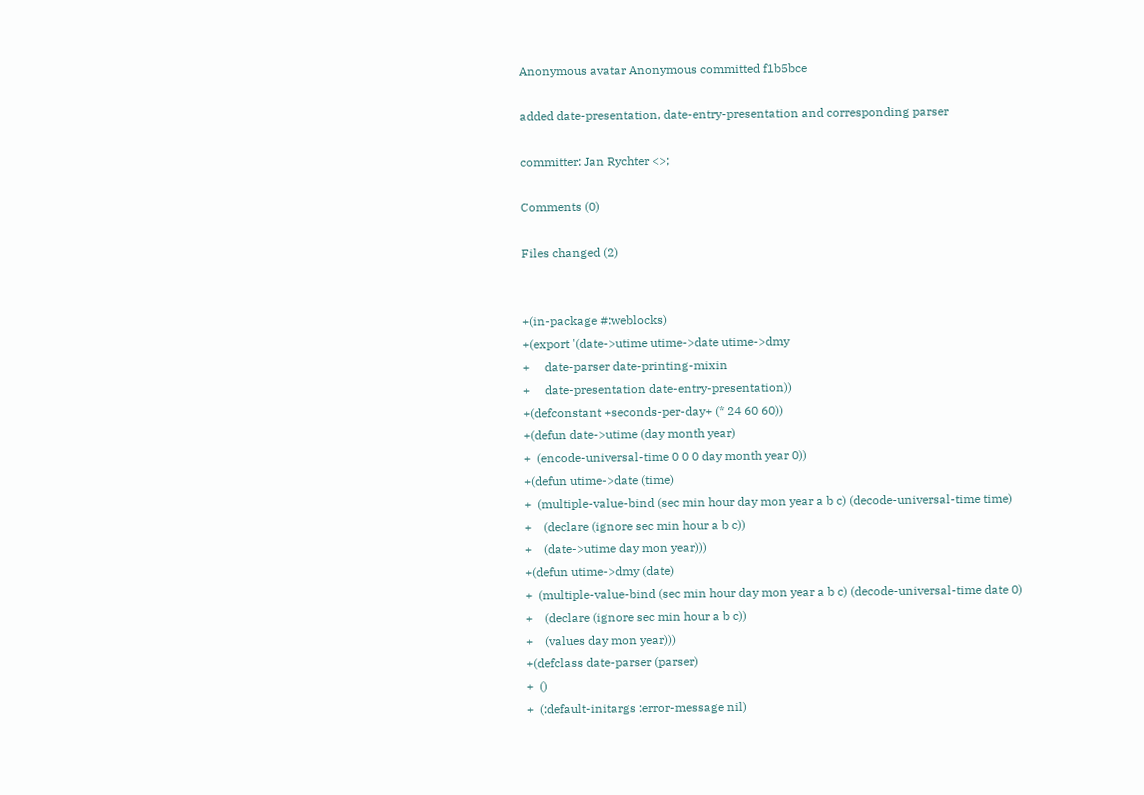Anonymous avatar Anonymous committed f1b5bce

added date-presentation, date-entry-presentation and corresponding parser

committer: Jan Rychter <>;

Comments (0)

Files changed (2)


+(in-package #:weblocks)
+(export '(date->utime utime->date utime->dmy
+     date-parser date-printing-mixin
+     date-presentation date-entry-presentation))
+(defconstant +seconds-per-day+ (* 24 60 60))
+(defun date->utime (day month year)
+  (encode-universal-time 0 0 0 day month year 0))
+(defun utime->date (time)
+  (multiple-value-bind (sec min hour day mon year a b c) (decode-universal-time time)
+    (declare (ignore sec min hour a b c))
+    (date->utime day mon year)))
+(defun utime->dmy (date)
+  (multiple-value-bind (sec min hour day mon year a b c) (decode-universal-time date 0)
+    (declare (ignore sec min hour a b c))
+    (values day mon year)))
+(defclass date-parser (parser)
+  ()
+  (:default-initargs :error-message nil)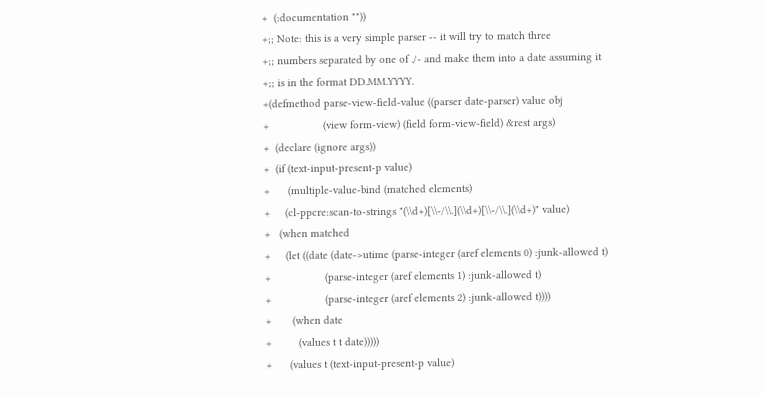+  (:documentation ""))
+;; Note: this is a very simple parser -- it will try to match three
+;; numbers separated by one of ./- and make them into a date assuming it
+;; is in the format DD.MM.YYYY.
+(defmethod parse-view-field-value ((parser date-parser) value obj
+                  (view form-view) (field form-view-field) &rest args)
+  (declare (ignore args))
+  (if (text-input-present-p value)
+      (multiple-value-bind (matched elements)
+     (cl-ppcre:scan-to-strings "(\\d+)[\\-/\\.](\\d+)[\\-/\\.](\\d+)" value)
+   (when matched
+     (let ((date (date->utime (parse-integer (aref elements 0) :junk-allowed t)
+                  (parse-integer (aref elements 1) :junk-allowed t)
+                  (parse-integer (aref elements 2) :junk-allowed t))))
+       (when date
+         (values t t date)))))
+      (values t (text-input-present-p value)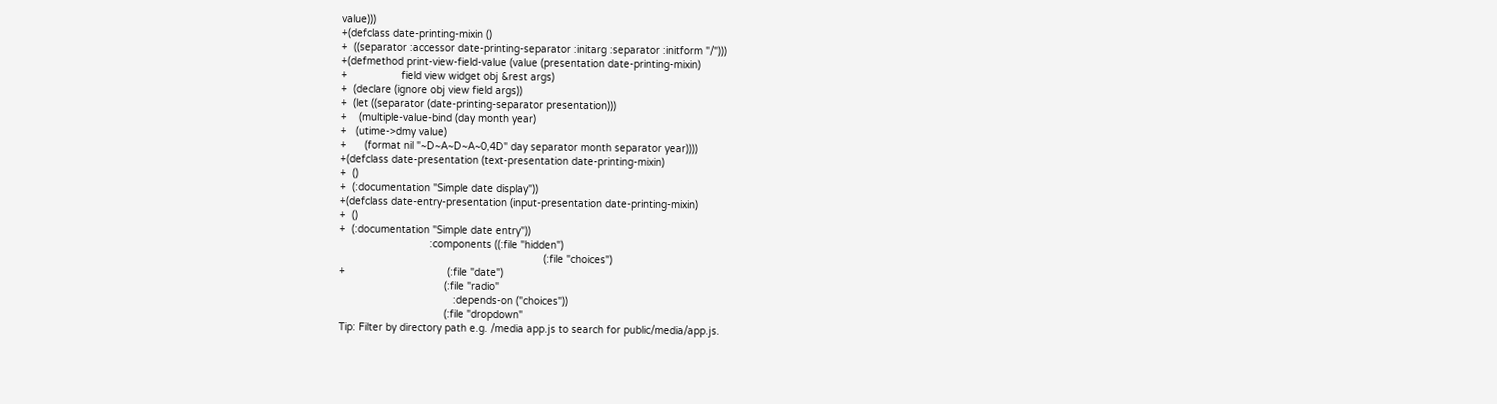value)))
+(defclass date-printing-mixin ()
+  ((separator :accessor date-printing-separator :initarg :separator :initform "/")))
+(defmethod print-view-field-value (value (presentation date-printing-mixin)
+                  field view widget obj &rest args)
+  (declare (ignore obj view field args))
+  (let ((separator (date-printing-separator presentation)))
+    (multiple-value-bind (day month year)
+   (utime->dmy value)
+      (format nil "~D~A~D~A~0,4D" day separator month separator year))))
+(defclass date-presentation (text-presentation date-printing-mixin)
+  ()
+  (:documentation "Simple date display"))
+(defclass date-entry-presentation (input-presentation date-printing-mixin)
+  ()
+  (:documentation "Simple date entry"))
                              :components ((:file "hidden")
                                                                    (:file "choices")
+                                  (:file "date")
                                   (:file "radio"
                                      :depends-on ("choices"))
                                   (:file "dropdown"
Tip: Filter by directory path e.g. /media app.js to search for public/media/app.js.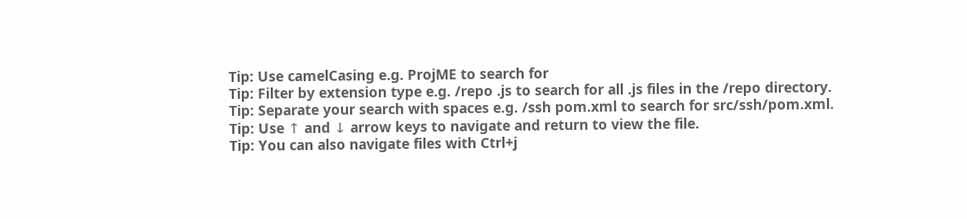Tip: Use camelCasing e.g. ProjME to search for
Tip: Filter by extension type e.g. /repo .js to search for all .js files in the /repo directory.
Tip: Separate your search with spaces e.g. /ssh pom.xml to search for src/ssh/pom.xml.
Tip: Use ↑ and ↓ arrow keys to navigate and return to view the file.
Tip: You can also navigate files with Ctrl+j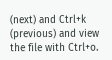(next) and Ctrl+k (previous) and view the file with Ctrl+o.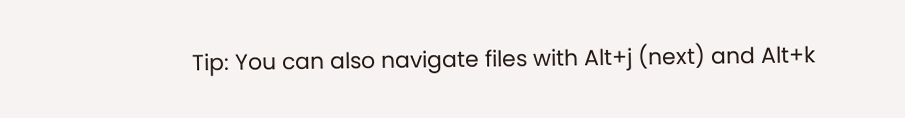Tip: You can also navigate files with Alt+j (next) and Alt+k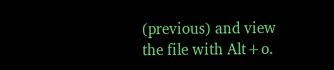(previous) and view the file with Alt+o.